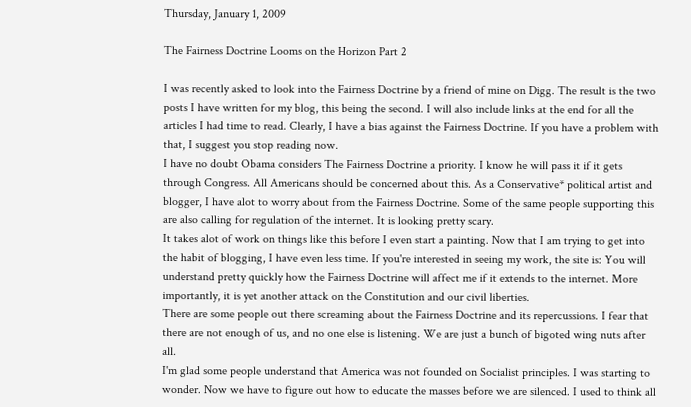Thursday, January 1, 2009

The Fairness Doctrine Looms on the Horizon Part 2

I was recently asked to look into the Fairness Doctrine by a friend of mine on Digg. The result is the two posts I have written for my blog, this being the second. I will also include links at the end for all the articles I had time to read. Clearly, I have a bias against the Fairness Doctrine. If you have a problem with that, I suggest you stop reading now.
I have no doubt Obama considers The Fairness Doctrine a priority. I know he will pass it if it gets through Congress. All Americans should be concerned about this. As a Conservative* political artist and blogger, I have alot to worry about from the Fairness Doctrine. Some of the same people supporting this are also calling for regulation of the internet. It is looking pretty scary.
It takes alot of work on things like this before I even start a painting. Now that I am trying to get into the habit of blogging, I have even less time. If you're interested in seeing my work, the site is: You will understand pretty quickly how the Fairness Doctrine will affect me if it extends to the internet. More importantly, it is yet another attack on the Constitution and our civil liberties.
There are some people out there screaming about the Fairness Doctrine and its repercussions. I fear that there are not enough of us, and no one else is listening. We are just a bunch of bigoted wing nuts after all.
I'm glad some people understand that America was not founded on Socialist principles. I was starting to wonder. Now we have to figure out how to educate the masses before we are silenced. I used to think all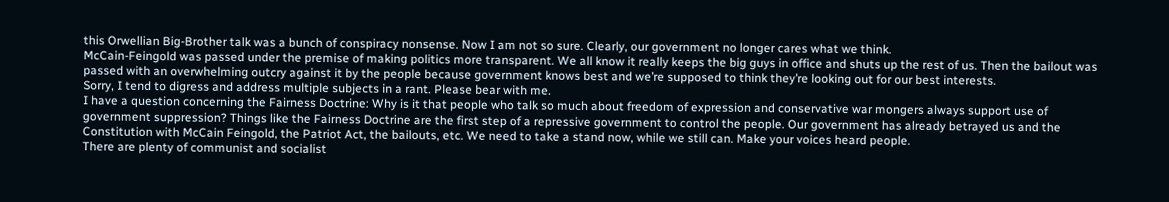this Orwellian Big-Brother talk was a bunch of conspiracy nonsense. Now I am not so sure. Clearly, our government no longer cares what we think.
McCain-Feingold was passed under the premise of making politics more transparent. We all know it really keeps the big guys in office and shuts up the rest of us. Then the bailout was passed with an overwhelming outcry against it by the people because government knows best and we’re supposed to think they’re looking out for our best interests.
Sorry, I tend to digress and address multiple subjects in a rant. Please bear with me.
I have a question concerning the Fairness Doctrine: Why is it that people who talk so much about freedom of expression and conservative war mongers always support use of government suppression? Things like the Fairness Doctrine are the first step of a repressive government to control the people. Our government has already betrayed us and the Constitution with McCain Feingold, the Patriot Act, the bailouts, etc. We need to take a stand now, while we still can. Make your voices heard people.
There are plenty of communist and socialist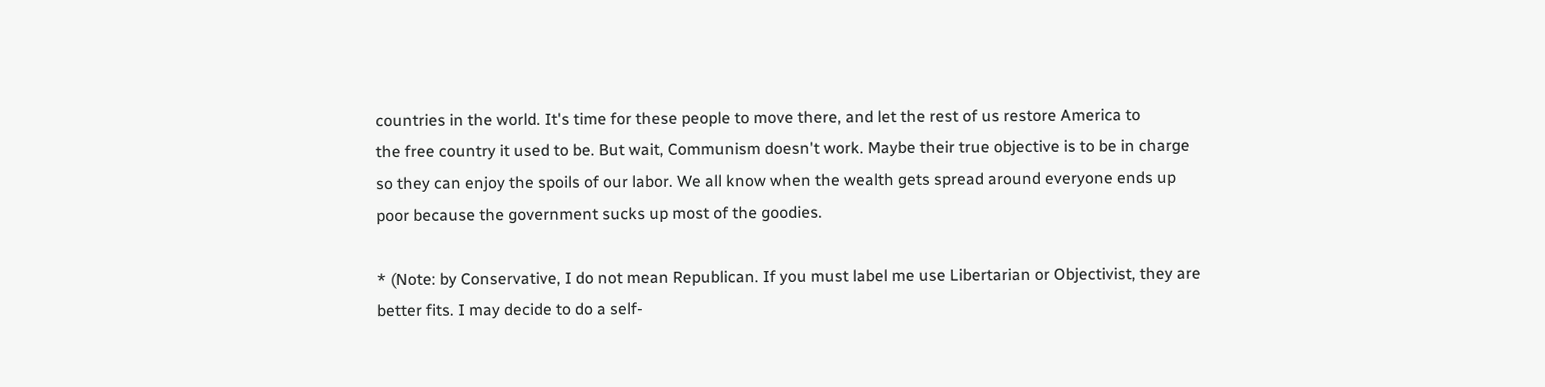countries in the world. It's time for these people to move there, and let the rest of us restore America to
the free country it used to be. But wait, Communism doesn't work. Maybe their true objective is to be in charge so they can enjoy the spoils of our labor. We all know when the wealth gets spread around everyone ends up poor because the government sucks up most of the goodies.

* (Note: by Conservative, I do not mean Republican. If you must label me use Libertarian or Objectivist, they are better fits. I may decide to do a self-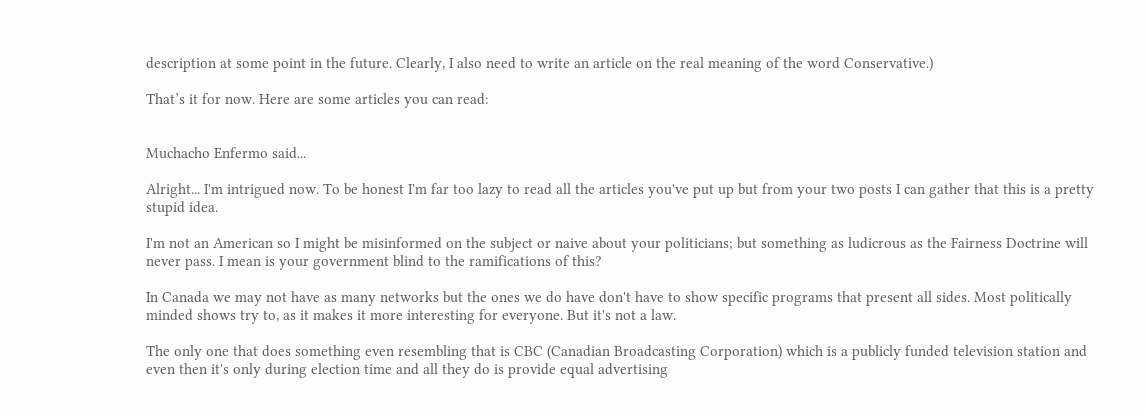description at some point in the future. Clearly, I also need to write an article on the real meaning of the word Conservative.)

That’s it for now. Here are some articles you can read:


Muchacho Enfermo said...

Alright... I'm intrigued now. To be honest I'm far too lazy to read all the articles you've put up but from your two posts I can gather that this is a pretty stupid idea.

I'm not an American so I might be misinformed on the subject or naive about your politicians; but something as ludicrous as the Fairness Doctrine will never pass. I mean is your government blind to the ramifications of this?

In Canada we may not have as many networks but the ones we do have don't have to show specific programs that present all sides. Most politically minded shows try to, as it makes it more interesting for everyone. But it's not a law.

The only one that does something even resembling that is CBC (Canadian Broadcasting Corporation) which is a publicly funded television station and even then it's only during election time and all they do is provide equal advertising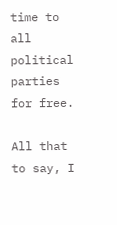time to all political parties for free.

All that to say, I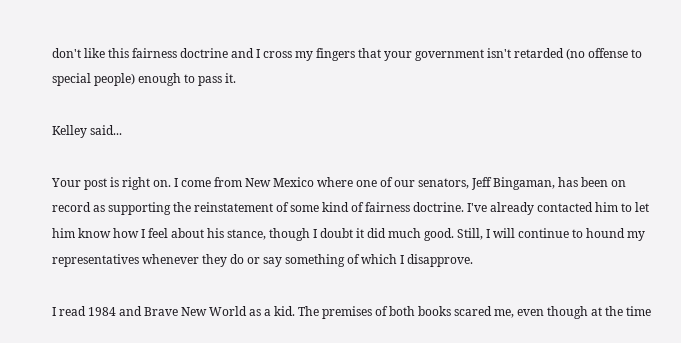don't like this fairness doctrine and I cross my fingers that your government isn't retarded (no offense to special people) enough to pass it.

Kelley said...

Your post is right on. I come from New Mexico where one of our senators, Jeff Bingaman, has been on record as supporting the reinstatement of some kind of fairness doctrine. I've already contacted him to let him know how I feel about his stance, though I doubt it did much good. Still, I will continue to hound my representatives whenever they do or say something of which I disapprove.

I read 1984 and Brave New World as a kid. The premises of both books scared me, even though at the time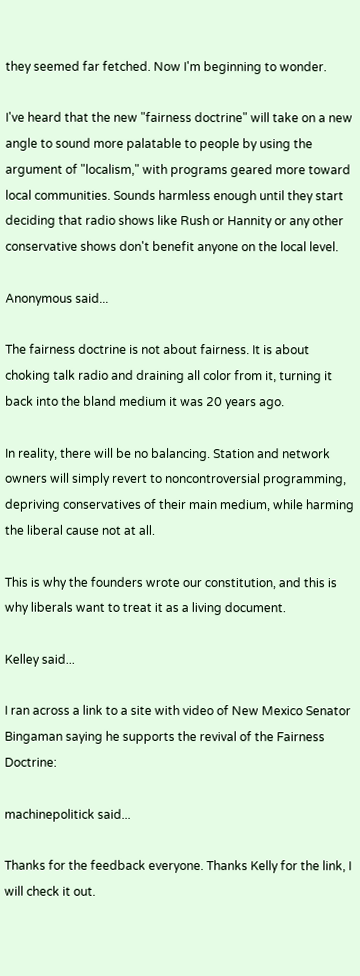they seemed far fetched. Now I'm beginning to wonder.

I've heard that the new "fairness doctrine" will take on a new angle to sound more palatable to people by using the argument of "localism," with programs geared more toward local communities. Sounds harmless enough until they start deciding that radio shows like Rush or Hannity or any other conservative shows don't benefit anyone on the local level.

Anonymous said...

The fairness doctrine is not about fairness. It is about choking talk radio and draining all color from it, turning it back into the bland medium it was 20 years ago.

In reality, there will be no balancing. Station and network owners will simply revert to noncontroversial programming, depriving conservatives of their main medium, while harming the liberal cause not at all.

This is why the founders wrote our constitution, and this is why liberals want to treat it as a living document.

Kelley said...

I ran across a link to a site with video of New Mexico Senator Bingaman saying he supports the revival of the Fairness Doctrine:

machinepolitick said...

Thanks for the feedback everyone. Thanks Kelly for the link, I will check it out.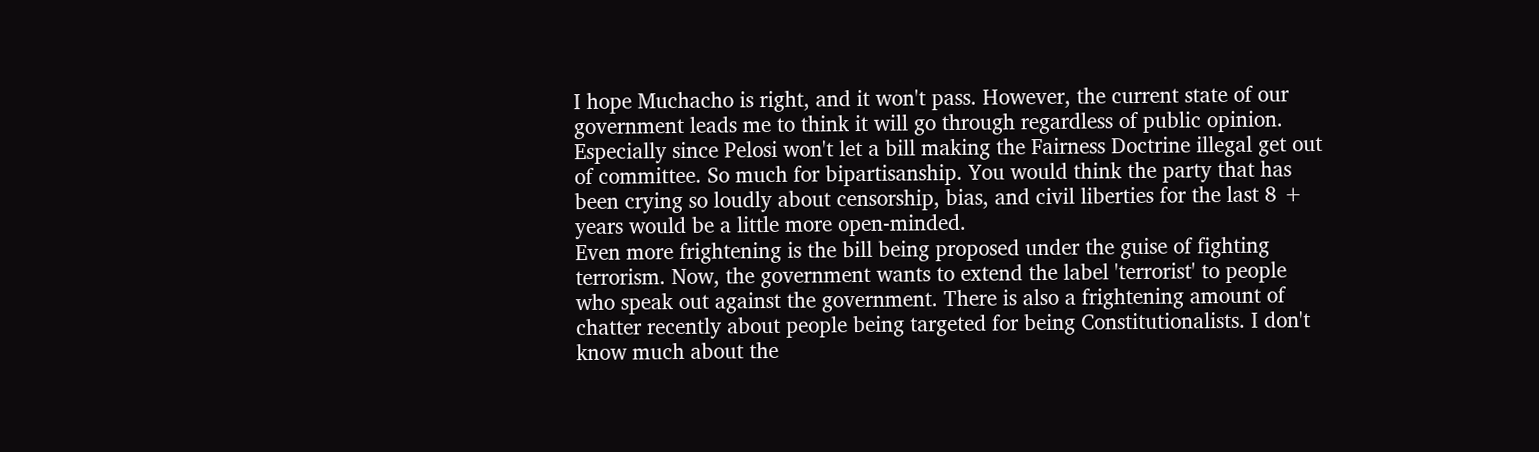I hope Muchacho is right, and it won't pass. However, the current state of our government leads me to think it will go through regardless of public opinion. Especially since Pelosi won't let a bill making the Fairness Doctrine illegal get out of committee. So much for bipartisanship. You would think the party that has been crying so loudly about censorship, bias, and civil liberties for the last 8 + years would be a little more open-minded.
Even more frightening is the bill being proposed under the guise of fighting terrorism. Now, the government wants to extend the label 'terrorist' to people who speak out against the government. There is also a frightening amount of chatter recently about people being targeted for being Constitutionalists. I don't know much about the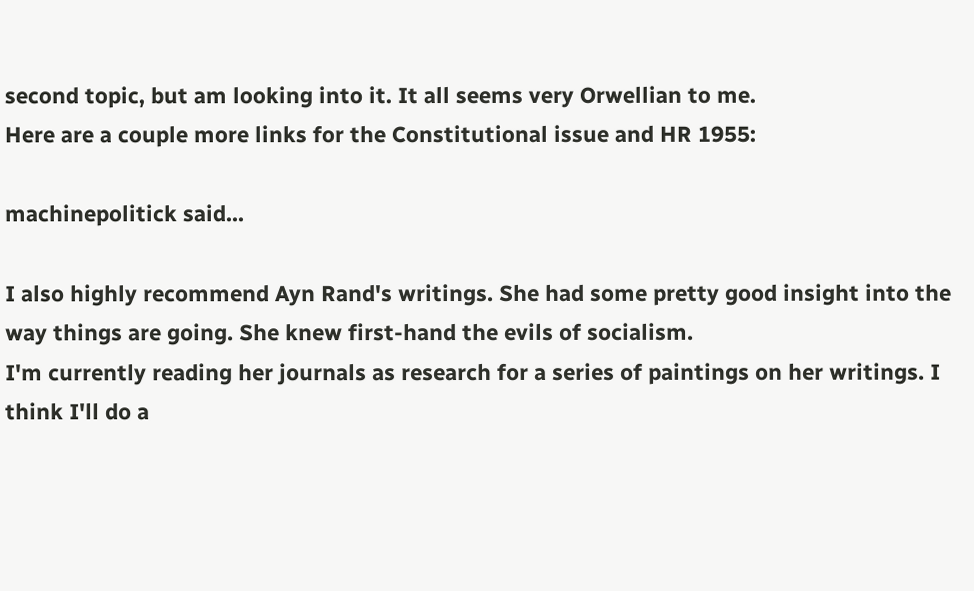second topic, but am looking into it. It all seems very Orwellian to me.
Here are a couple more links for the Constitutional issue and HR 1955:

machinepolitick said...

I also highly recommend Ayn Rand's writings. She had some pretty good insight into the way things are going. She knew first-hand the evils of socialism.
I'm currently reading her journals as research for a series of paintings on her writings. I think I'll do a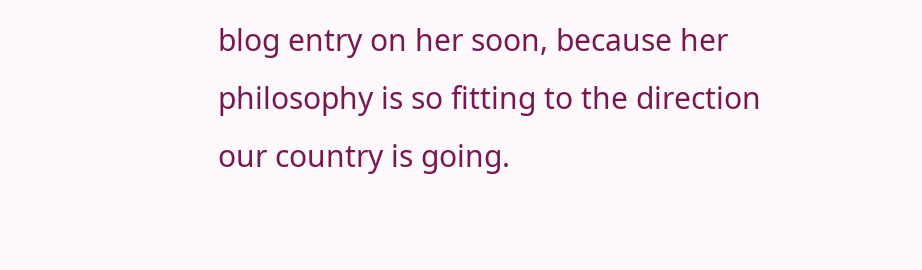blog entry on her soon, because her philosophy is so fitting to the direction our country is going.